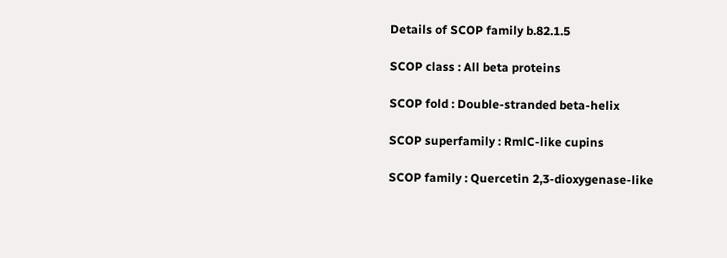Details of SCOP family b.82.1.5

SCOP class : All beta proteins

SCOP fold : Double-stranded beta-helix

SCOP superfamily : RmlC-like cupins

SCOP family : Quercetin 2,3-dioxygenase-like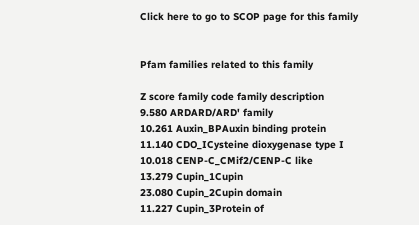Click here to go to SCOP page for this family


Pfam families related to this family

Z score family code family description
9.580 ARDARD/ARD' family
10.261 Auxin_BPAuxin binding protein
11.140 CDO_ICysteine dioxygenase type I
10.018 CENP-C_CMif2/CENP-C like
13.279 Cupin_1Cupin
23.080 Cupin_2Cupin domain
11.227 Cupin_3Protein of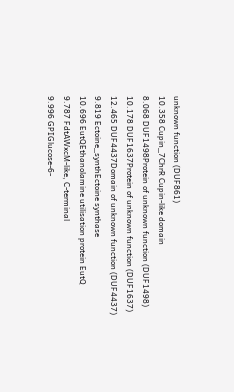unknown function (DUF861)
10.358 Cupin_7ChrR Cupin-like domain
8.068 DUF1498Protein of unknown function (DUF1498)
10.178 DUF1637Protein of unknown function (DUF1637)
12.465 DUF4437Domain of unknown function (DUF4437)
9.819 Ectoine_synthEctoine synthase
10.696 EutQEthanolamine utilisation protein EutQ
9.787 FdtAWxcM-like, C-terminal
9.996 GPIGlucose-6-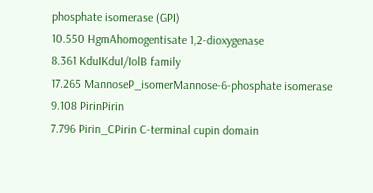phosphate isomerase (GPI)
10.550 HgmAhomogentisate 1,2-dioxygenase
8.361 KduIKduI/IolB family
17.265 MannoseP_isomerMannose-6-phosphate isomerase
9.108 PirinPirin
7.796 Pirin_CPirin C-terminal cupin domain